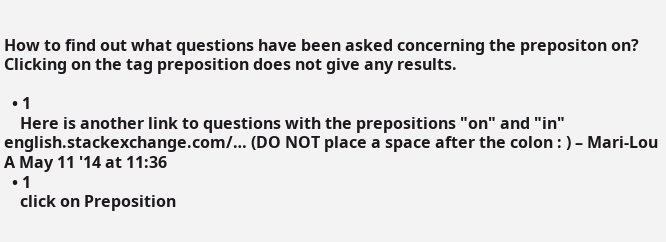How to find out what questions have been asked concerning the prepositon on? Clicking on the tag preposition does not give any results.

  • 1
    Here is another link to questions with the prepositions "on" and "in" english.stackexchange.com/… (DO NOT place a space after the colon : ) – Mari-Lou A May 11 '14 at 11:36
  • 1
    click on Preposition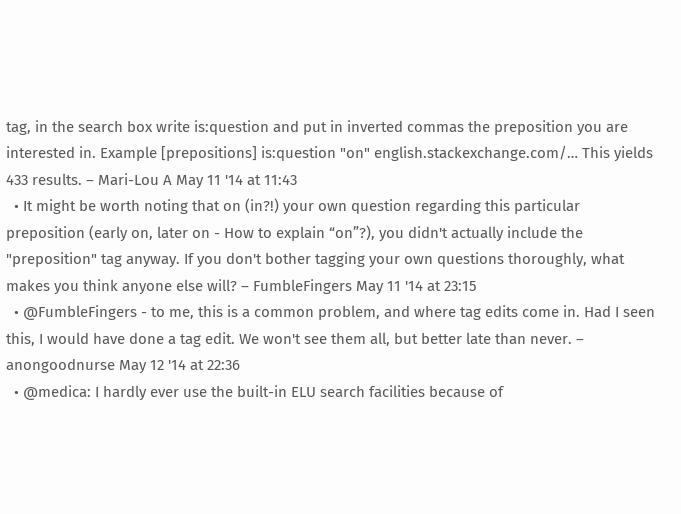tag, in the search box write is:question and put in inverted commas the preposition you are interested in. Example [prepositions] is:question "on" english.stackexchange.com/… This yields 433 results. – Mari-Lou A May 11 '14 at 11:43
  • It might be worth noting that on (in?!) your own question regarding this particular preposition (early on, later on - How to explain “on”?), you didn't actually include the "preposition" tag anyway. If you don't bother tagging your own questions thoroughly, what makes you think anyone else will? – FumbleFingers May 11 '14 at 23:15
  • @FumbleFingers - to me, this is a common problem, and where tag edits come in. Had I seen this, I would have done a tag edit. We won't see them all, but better late than never. – anongoodnurse May 12 '14 at 22:36
  • @medica: I hardly ever use the built-in ELU search facilities because of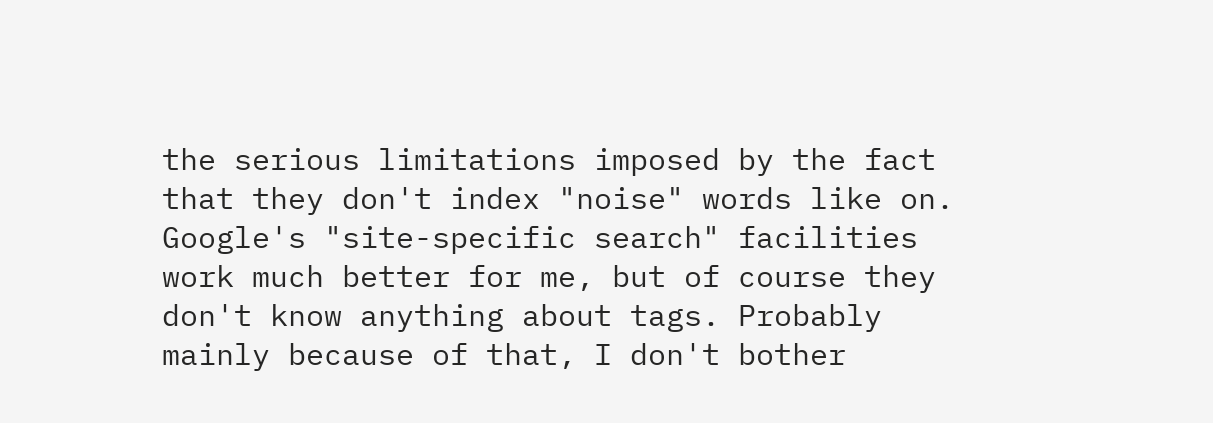the serious limitations imposed by the fact that they don't index "noise" words like on. Google's "site-specific search" facilities work much better for me, but of course they don't know anything about tags. Probably mainly because of that, I don't bother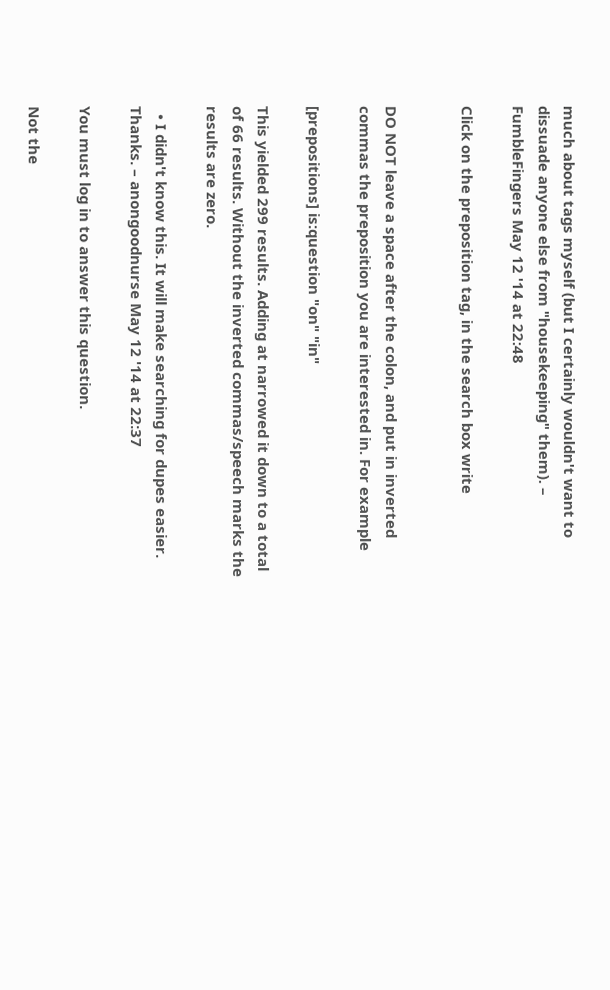much about tags myself (but I certainly wouldn't want to dissuade anyone else from "housekeeping" them). – FumbleFingers May 12 '14 at 22:48

Click on the preposition tag, in the search box write


DO NOT leave a space after the colon, and put in inverted commas the preposition you are interested in. For example

[prepositions] is:question "on" "in"

This yielded 299 results. Adding at narrowed it down to a total of 66 results. Without the inverted commas/speech marks the results are zero.

  • I didn't know this. It will make searching for dupes easier. Thanks. – anongoodnurse May 12 '14 at 22:37

You must log in to answer this question.

Not the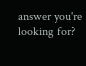answer you're looking for?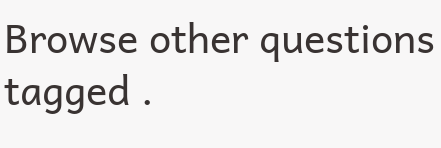Browse other questions tagged .